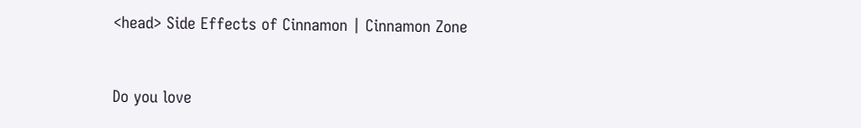<head> Side Effects of Cinnamon | Cinnamon Zone


Do you love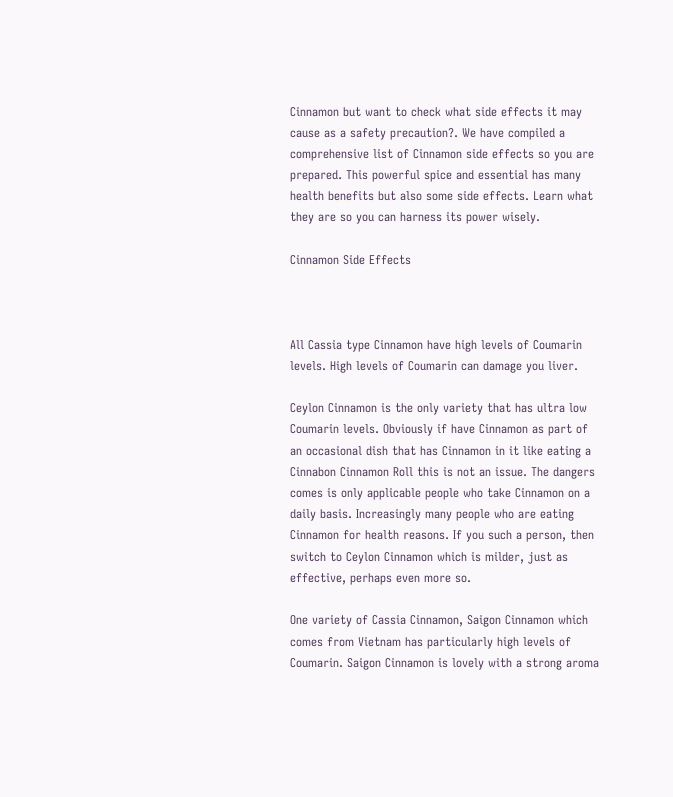Cinnamon but want to check what side effects it may cause as a safety precaution?. We have compiled a comprehensive list of Cinnamon side effects so you are prepared. This powerful spice and essential has many health benefits but also some side effects. Learn what they are so you can harness its power wisely.

Cinnamon Side Effects



All Cassia type Cinnamon have high levels of Coumarin levels. High levels of Coumarin can damage you liver.

Ceylon Cinnamon is the only variety that has ultra low Coumarin levels. Obviously if have Cinnamon as part of an occasional dish that has Cinnamon in it like eating a Cinnabon Cinnamon Roll this is not an issue. The dangers comes is only applicable people who take Cinnamon on a daily basis. Increasingly many people who are eating Cinnamon for health reasons. If you such a person, then switch to Ceylon Cinnamon which is milder, just as effective, perhaps even more so.

One variety of Cassia Cinnamon, Saigon Cinnamon which comes from Vietnam has particularly high levels of Coumarin. Saigon Cinnamon is lovely with a strong aroma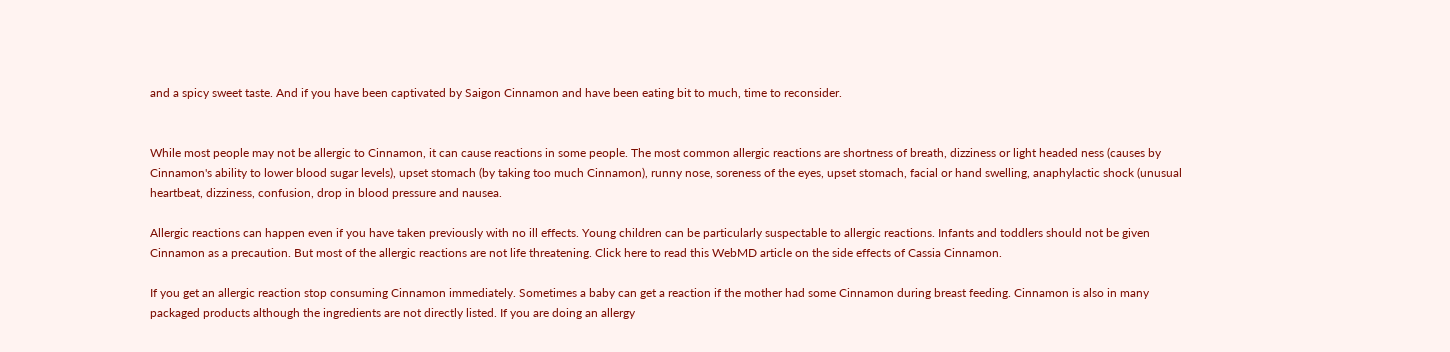and a spicy sweet taste. And if you have been captivated by Saigon Cinnamon and have been eating bit to much, time to reconsider.


While most people may not be allergic to Cinnamon, it can cause reactions in some people. The most common allergic reactions are shortness of breath, dizziness or light headed ness (causes by Cinnamon's ability to lower blood sugar levels), upset stomach (by taking too much Cinnamon), runny nose, soreness of the eyes, upset stomach, facial or hand swelling, anaphylactic shock (unusual heartbeat, dizziness, confusion, drop in blood pressure and nausea.

Allergic reactions can happen even if you have taken previously with no ill effects. Young children can be particularly suspectable to allergic reactions. Infants and toddlers should not be given Cinnamon as a precaution. But most of the allergic reactions are not life threatening. Click here to read this WebMD article on the side effects of Cassia Cinnamon.

If you get an allergic reaction stop consuming Cinnamon immediately. Sometimes a baby can get a reaction if the mother had some Cinnamon during breast feeding. Cinnamon is also in many packaged products although the ingredients are not directly listed. If you are doing an allergy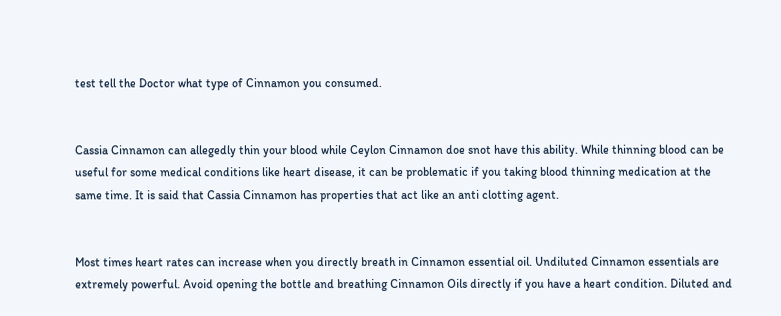test tell the Doctor what type of Cinnamon you consumed.


Cassia Cinnamon can allegedly thin your blood while Ceylon Cinnamon doe snot have this ability. While thinning blood can be useful for some medical conditions like heart disease, it can be problematic if you taking blood thinning medication at the same time. It is said that Cassia Cinnamon has properties that act like an anti clotting agent.


Most times heart rates can increase when you directly breath in Cinnamon essential oil. Undiluted Cinnamon essentials are extremely powerful. Avoid opening the bottle and breathing Cinnamon Oils directly if you have a heart condition. Diluted and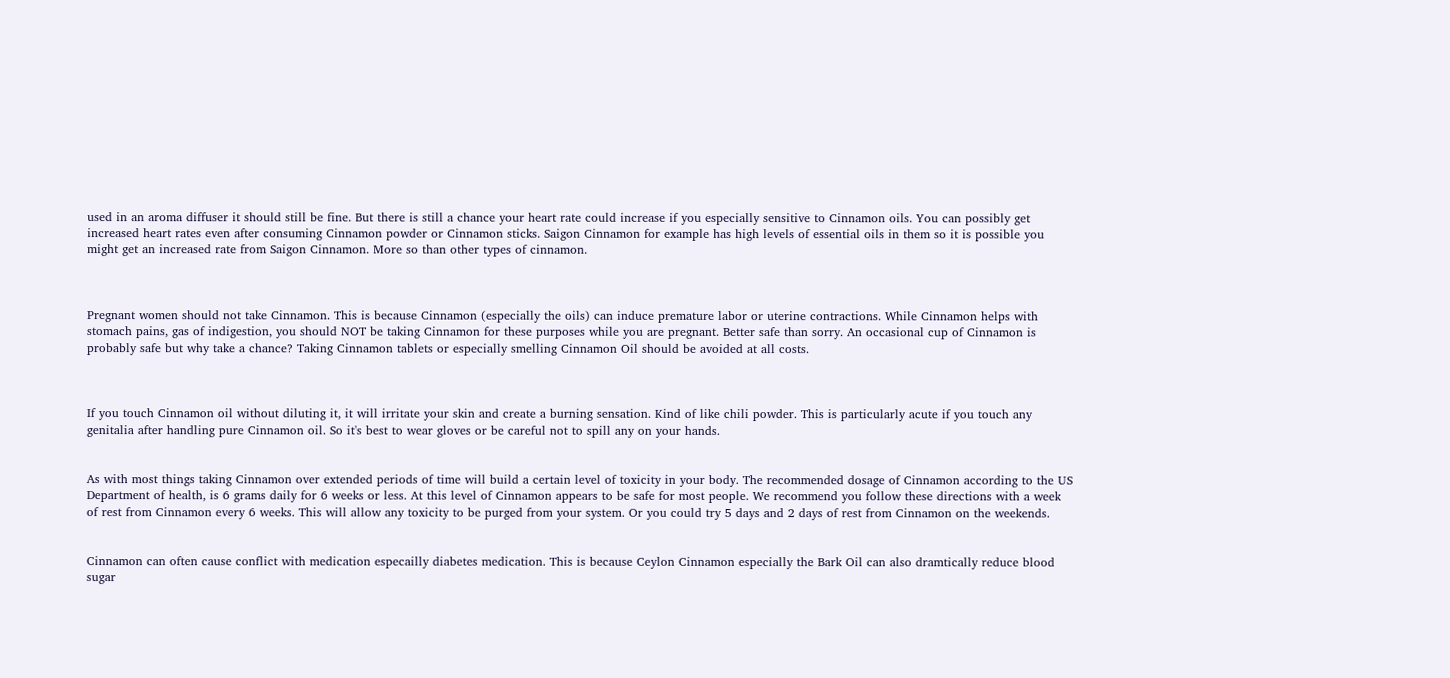used in an aroma diffuser it should still be fine. But there is still a chance your heart rate could increase if you especially sensitive to Cinnamon oils. You can possibly get increased heart rates even after consuming Cinnamon powder or Cinnamon sticks. Saigon Cinnamon for example has high levels of essential oils in them so it is possible you might get an increased rate from Saigon Cinnamon. More so than other types of cinnamon.



Pregnant women should not take Cinnamon. This is because Cinnamon (especially the oils) can induce premature labor or uterine contractions. While Cinnamon helps with stomach pains, gas of indigestion, you should NOT be taking Cinnamon for these purposes while you are pregnant. Better safe than sorry. An occasional cup of Cinnamon is probably safe but why take a chance? Taking Cinnamon tablets or especially smelling Cinnamon Oil should be avoided at all costs.



If you touch Cinnamon oil without diluting it, it will irritate your skin and create a burning sensation. Kind of like chili powder. This is particularly acute if you touch any genitalia after handling pure Cinnamon oil. So it's best to wear gloves or be careful not to spill any on your hands.


As with most things taking Cinnamon over extended periods of time will build a certain level of toxicity in your body. The recommended dosage of Cinnamon according to the US Department of health, is 6 grams daily for 6 weeks or less. At this level of Cinnamon appears to be safe for most people. We recommend you follow these directions with a week of rest from Cinnamon every 6 weeks. This will allow any toxicity to be purged from your system. Or you could try 5 days and 2 days of rest from Cinnamon on the weekends.


Cinnamon can often cause conflict with medication especailly diabetes medication. This is because Ceylon Cinnamon especially the Bark Oil can also dramtically reduce blood sugar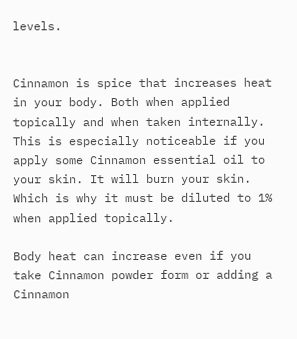levels.


Cinnamon is spice that increases heat in your body. Both when applied topically and when taken internally. This is especially noticeable if you apply some Cinnamon essential oil to your skin. It will burn your skin. Which is why it must be diluted to 1% when applied topically.

Body heat can increase even if you take Cinnamon powder form or adding a Cinnamon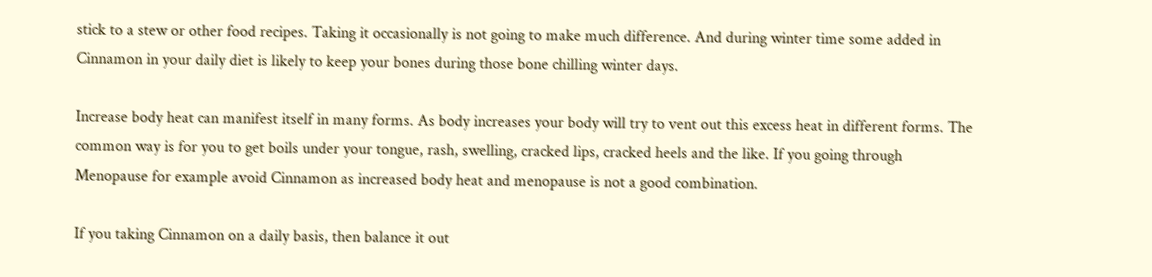stick to a stew or other food recipes. Taking it occasionally is not going to make much difference. And during winter time some added in Cinnamon in your daily diet is likely to keep your bones during those bone chilling winter days.

Increase body heat can manifest itself in many forms. As body increases your body will try to vent out this excess heat in different forms. The common way is for you to get boils under your tongue, rash, swelling, cracked lips, cracked heels and the like. If you going through Menopause for example avoid Cinnamon as increased body heat and menopause is not a good combination.

If you taking Cinnamon on a daily basis, then balance it out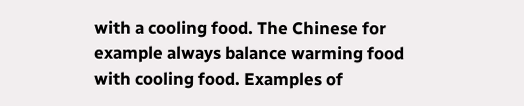with a cooling food. The Chinese for example always balance warming food with cooling food. Examples of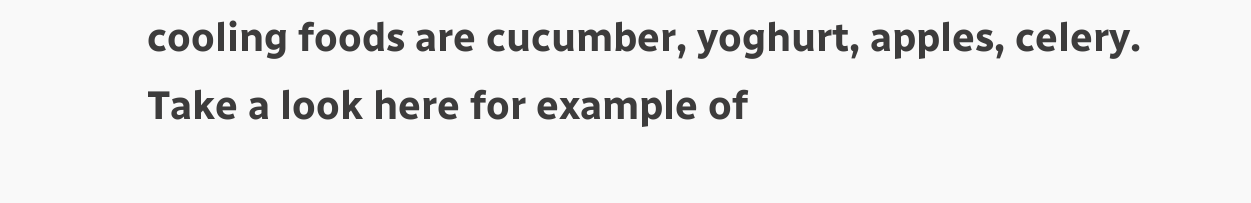cooling foods are cucumber, yoghurt, apples, celery. Take a look here for example of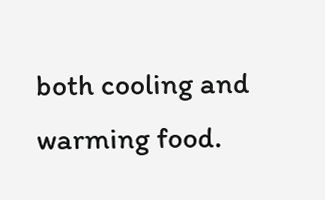both cooling and warming food.